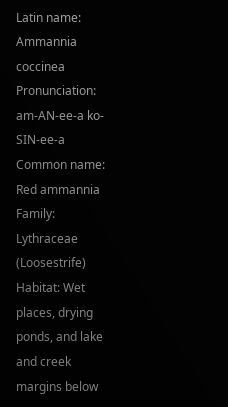Latin name: Ammannia coccinea
Pronunciation: am-AN-ee-a ko-SIN-ee-a
Common name: Red ammannia
Family: Lythraceae (Loosestrife)
Habitat: Wet places, drying ponds, and lake and creek margins below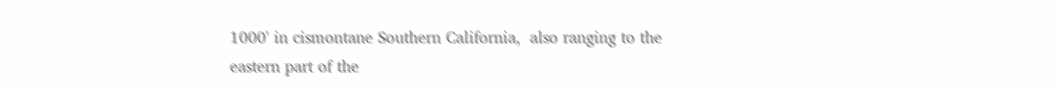1000' in cismontane Southern California,  also ranging to the eastern part of the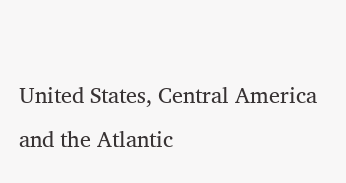United States, Central America and the Atlantic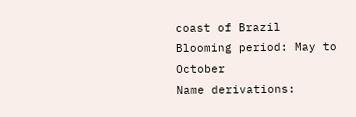coast of Brazil
Blooming period: May to October
Name derivations: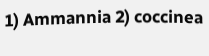1) Ammannia 2) coccinea